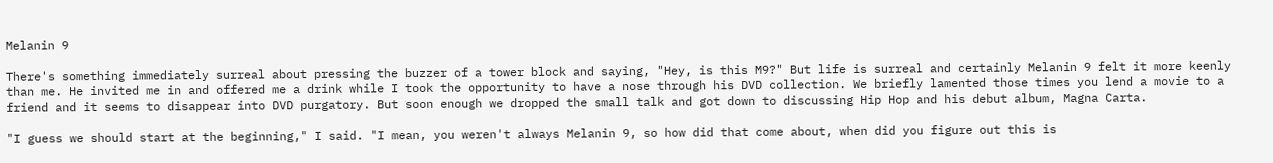Melanin 9

There's something immediately surreal about pressing the buzzer of a tower block and saying, "Hey, is this M9?" But life is surreal and certainly Melanin 9 felt it more keenly than me. He invited me in and offered me a drink while I took the opportunity to have a nose through his DVD collection. We briefly lamented those times you lend a movie to a friend and it seems to disappear into DVD purgatory. But soon enough we dropped the small talk and got down to discussing Hip Hop and his debut album, Magna Carta.

"I guess we should start at the beginning," I said. "I mean, you weren't always Melanin 9, so how did that come about, when did you figure out this is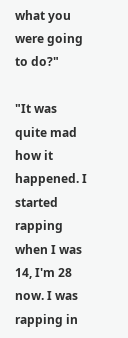what you were going to do?"

"It was quite mad how it happened. I started rapping when I was 14, I'm 28 now. I was rapping in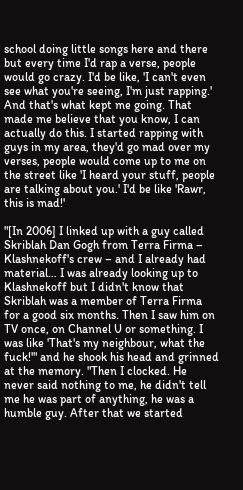school doing little songs here and there but every time I'd rap a verse, people would go crazy. I'd be like, 'I can't even see what you're seeing, I'm just rapping.' And that's what kept me going. That made me believe that you know, I can actually do this. I started rapping with guys in my area, they'd go mad over my verses, people would come up to me on the street like 'I heard your stuff, people are talking about you.' I'd be like 'Rawr, this is mad!'

"[In 2006] I linked up with a guy called Skriblah Dan Gogh from Terra Firma – Klashnekoff's crew – and I already had material… I was already looking up to Klashnekoff but I didn't know that Skriblah was a member of Terra Firma for a good six months. Then I saw him on TV once, on Channel U or something. I was like 'That's my neighbour, what the fuck!'" and he shook his head and grinned at the memory. "Then I clocked. He never said nothing to me, he didn't tell me he was part of anything, he was a humble guy. After that we started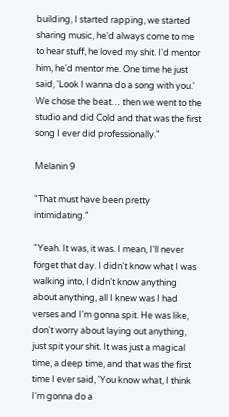building, I started rapping, we started sharing music, he'd always come to me to hear stuff, he loved my shit. I'd mentor him, he'd mentor me. One time he just said, 'Look I wanna do a song with you.' We chose the beat… then we went to the studio and did Cold and that was the first song I ever did professionally."

Melanin 9

"That must have been pretty intimidating."

"Yeah. It was, it was. I mean, I'll never forget that day. I didn't know what I was walking into, I didn't know anything about anything, all I knew was I had verses and I'm gonna spit. He was like, don't worry about laying out anything, just spit your shit. It was just a magical time, a deep time, and that was the first time I ever said, 'You know what, I think I'm gonna do a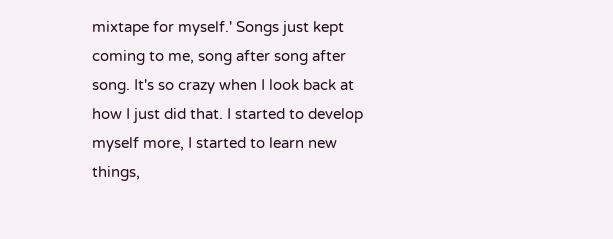mixtape for myself.' Songs just kept coming to me, song after song after song. It's so crazy when I look back at how I just did that. I started to develop myself more, I started to learn new things,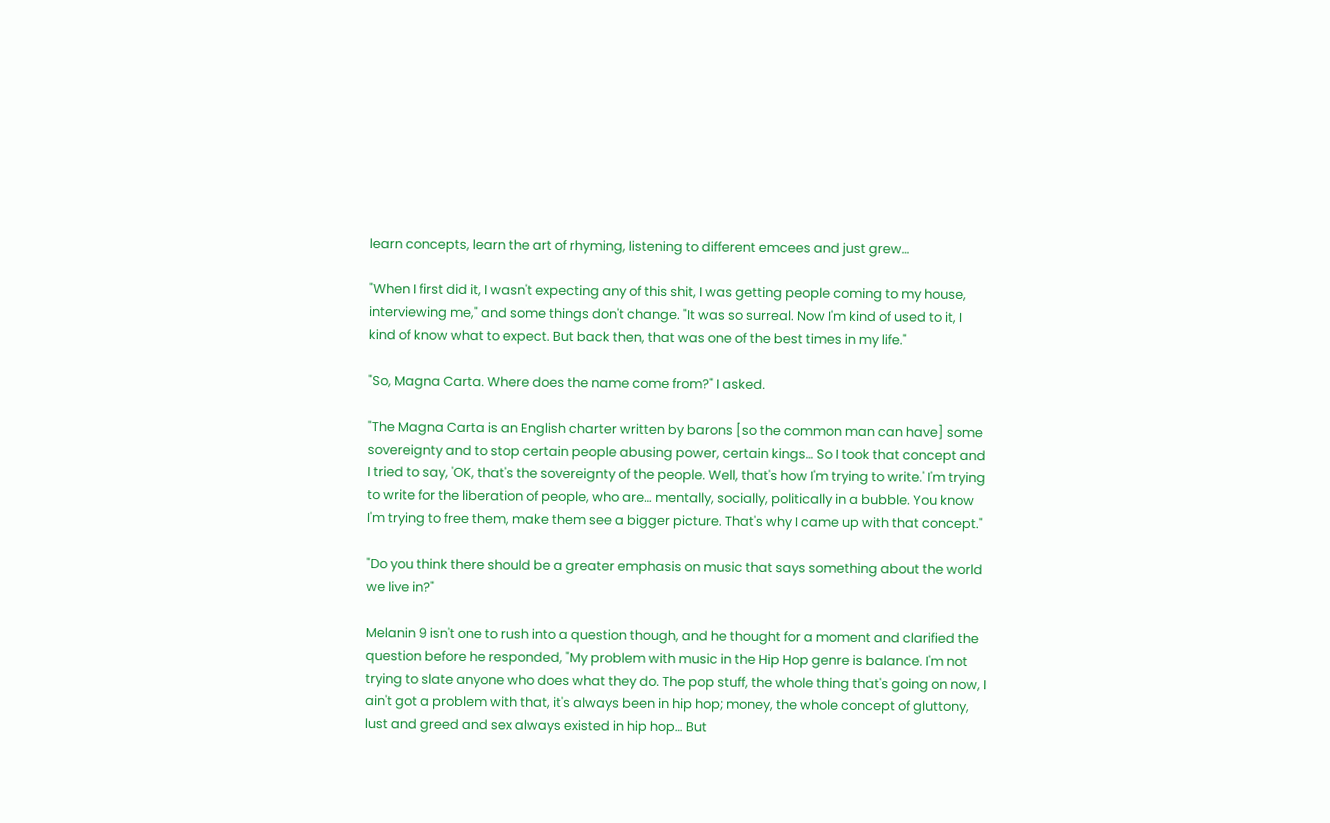learn concepts, learn the art of rhyming, listening to different emcees and just grew…

"When I first did it, I wasn't expecting any of this shit, I was getting people coming to my house, interviewing me," and some things don't change. "It was so surreal. Now I'm kind of used to it, I kind of know what to expect. But back then, that was one of the best times in my life."

"So, Magna Carta. Where does the name come from?" I asked.

"The Magna Carta is an English charter written by barons [so the common man can have] some sovereignty and to stop certain people abusing power, certain kings… So I took that concept and I tried to say, 'OK, that's the sovereignty of the people. Well, that's how I'm trying to write.' I'm trying to write for the liberation of people, who are… mentally, socially, politically in a bubble. You know I'm trying to free them, make them see a bigger picture. That's why I came up with that concept."

"Do you think there should be a greater emphasis on music that says something about the world we live in?"

Melanin 9 isn't one to rush into a question though, and he thought for a moment and clarified the question before he responded, "My problem with music in the Hip Hop genre is balance. I'm not trying to slate anyone who does what they do. The pop stuff, the whole thing that's going on now, I ain't got a problem with that, it's always been in hip hop; money, the whole concept of gluttony, lust and greed and sex always existed in hip hop… But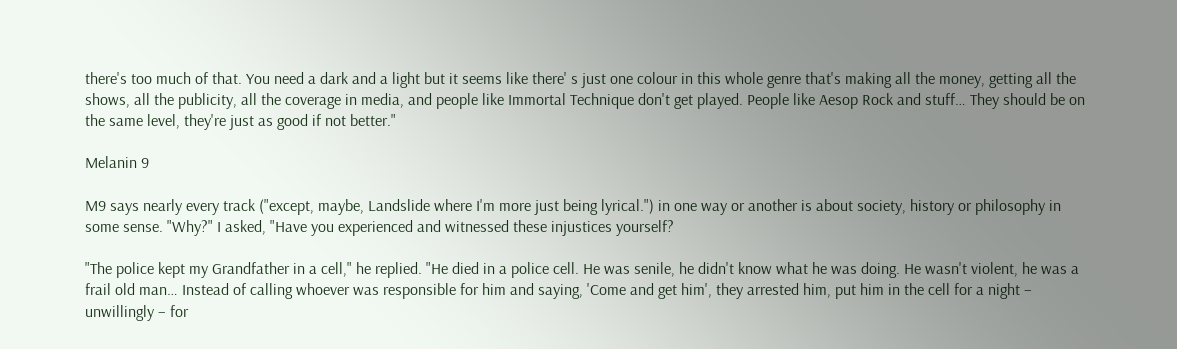there's too much of that. You need a dark and a light but it seems like there' s just one colour in this whole genre that's making all the money, getting all the shows, all the publicity, all the coverage in media, and people like Immortal Technique don't get played. People like Aesop Rock and stuff… They should be on the same level, they're just as good if not better."

Melanin 9

M9 says nearly every track ("except, maybe, Landslide where I'm more just being lyrical.") in one way or another is about society, history or philosophy in some sense. "Why?" I asked, "Have you experienced and witnessed these injustices yourself?

"The police kept my Grandfather in a cell," he replied. "He died in a police cell. He was senile, he didn't know what he was doing. He wasn't violent, he was a frail old man… Instead of calling whoever was responsible for him and saying, 'Come and get him', they arrested him, put him in the cell for a night – unwillingly – for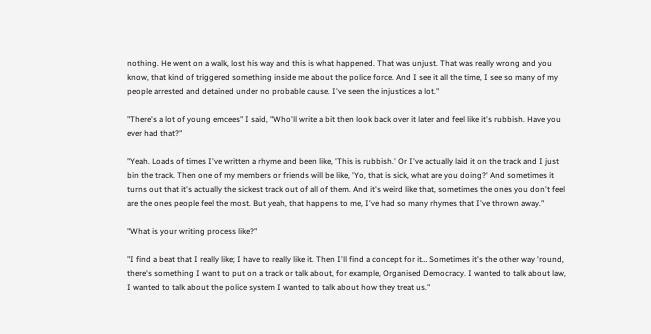nothing. He went on a walk, lost his way and this is what happened. That was unjust. That was really wrong and you know, that kind of triggered something inside me about the police force. And I see it all the time, I see so many of my people arrested and detained under no probable cause. I've seen the injustices a lot."

"There's a lot of young emcees" I said, "Who'll write a bit then look back over it later and feel like it's rubbish. Have you ever had that?"

"Yeah. Loads of times I've written a rhyme and been like, 'This is rubbish.' Or I've actually laid it on the track and I just bin the track. Then one of my members or friends will be like, 'Yo, that is sick, what are you doing?' And sometimes it turns out that it's actually the sickest track out of all of them. And it's weird like that, sometimes the ones you don't feel are the ones people feel the most. But yeah, that happens to me, I've had so many rhymes that I've thrown away."

"What is your writing process like?"

"I find a beat that I really like; I have to really like it. Then I'll find a concept for it… Sometimes it's the other way 'round, there's something I want to put on a track or talk about, for example, Organised Democracy. I wanted to talk about law, I wanted to talk about the police system I wanted to talk about how they treat us."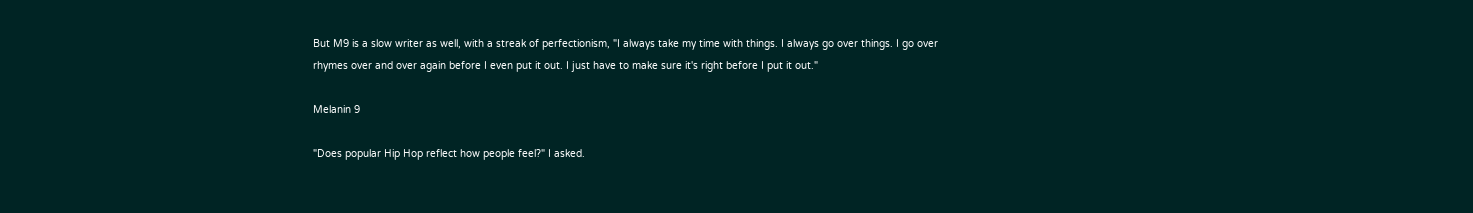But M9 is a slow writer as well, with a streak of perfectionism, "I always take my time with things. I always go over things. I go over rhymes over and over again before I even put it out. I just have to make sure it's right before I put it out."

Melanin 9

"Does popular Hip Hop reflect how people feel?" I asked.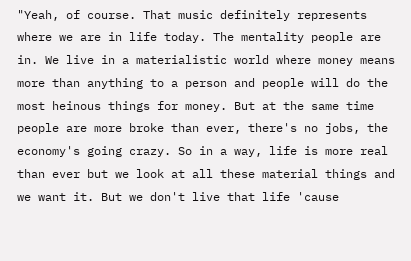"Yeah, of course. That music definitely represents where we are in life today. The mentality people are in. We live in a materialistic world where money means more than anything to a person and people will do the most heinous things for money. But at the same time people are more broke than ever, there's no jobs, the economy's going crazy. So in a way, life is more real than ever but we look at all these material things and we want it. But we don't live that life 'cause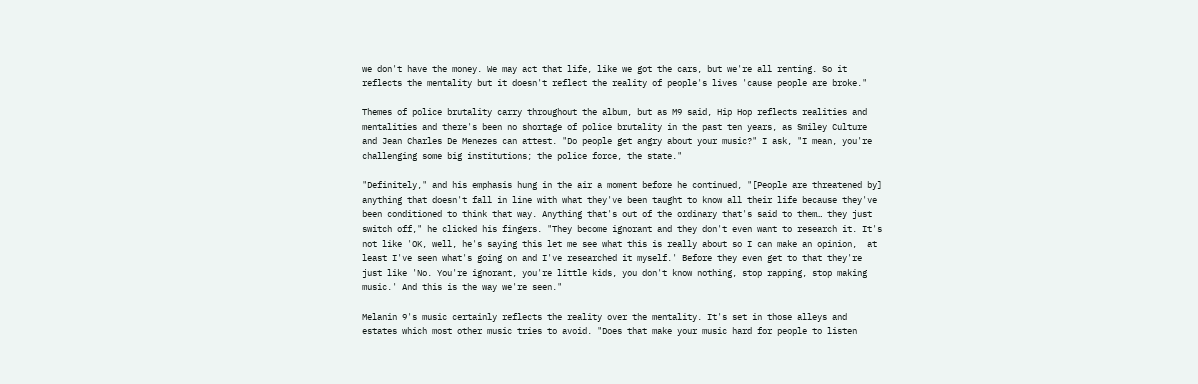we don't have the money. We may act that life, like we got the cars, but we're all renting. So it reflects the mentality but it doesn't reflect the reality of people's lives 'cause people are broke."

Themes of police brutality carry throughout the album, but as M9 said, Hip Hop reflects realities and mentalities and there's been no shortage of police brutality in the past ten years, as Smiley Culture and Jean Charles De Menezes can attest. "Do people get angry about your music?" I ask, "I mean, you're challenging some big institutions; the police force, the state."

"Definitely," and his emphasis hung in the air a moment before he continued, "[People are threatened by] anything that doesn't fall in line with what they've been taught to know all their life because they've been conditioned to think that way. Anything that's out of the ordinary that's said to them… they just switch off," he clicked his fingers. "They become ignorant and they don't even want to research it. It's not like 'OK, well, he's saying this let me see what this is really about so I can make an opinion,  at least I've seen what's going on and I've researched it myself.' Before they even get to that they're just like 'No. You're ignorant, you're little kids, you don't know nothing, stop rapping, stop making music.' And this is the way we're seen."

Melanin 9's music certainly reflects the reality over the mentality. It's set in those alleys and estates which most other music tries to avoid. "Does that make your music hard for people to listen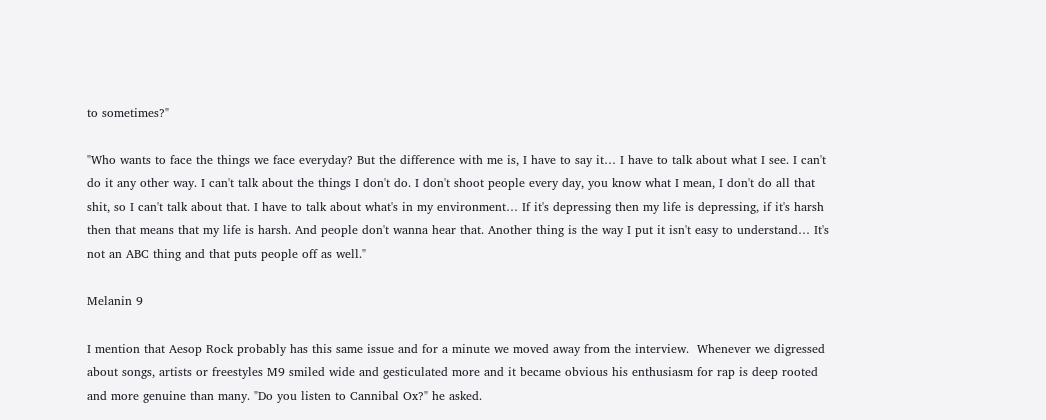to sometimes?"

"Who wants to face the things we face everyday? But the difference with me is, I have to say it… I have to talk about what I see. I can't do it any other way. I can't talk about the things I don't do. I don't shoot people every day, you know what I mean, I don't do all that shit, so I can't talk about that. I have to talk about what's in my environment… If it's depressing then my life is depressing, if it's harsh then that means that my life is harsh. And people don't wanna hear that. Another thing is the way I put it isn't easy to understand… It's not an ABC thing and that puts people off as well."

Melanin 9

I mention that Aesop Rock probably has this same issue and for a minute we moved away from the interview.  Whenever we digressed about songs, artists or freestyles M9 smiled wide and gesticulated more and it became obvious his enthusiasm for rap is deep rooted and more genuine than many. "Do you listen to Cannibal Ox?" he asked.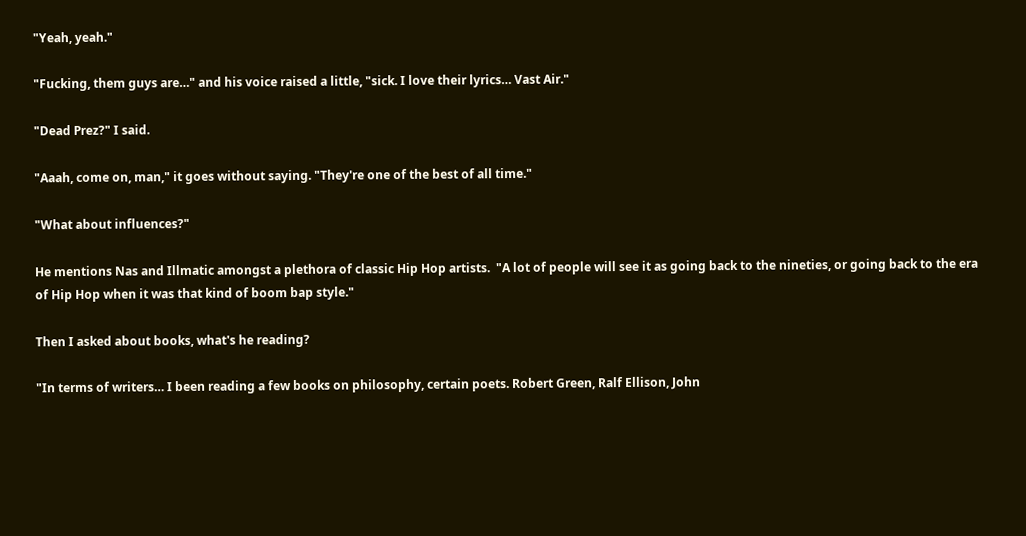"Yeah, yeah."

"Fucking, them guys are…" and his voice raised a little, "sick. I love their lyrics… Vast Air."

"Dead Prez?" I said.

"Aaah, come on, man," it goes without saying. "They're one of the best of all time."

"What about influences?"

He mentions Nas and Illmatic amongst a plethora of classic Hip Hop artists.  "A lot of people will see it as going back to the nineties, or going back to the era of Hip Hop when it was that kind of boom bap style."

Then I asked about books, what's he reading?

"In terms of writers… I been reading a few books on philosophy, certain poets. Robert Green, Ralf Ellison, John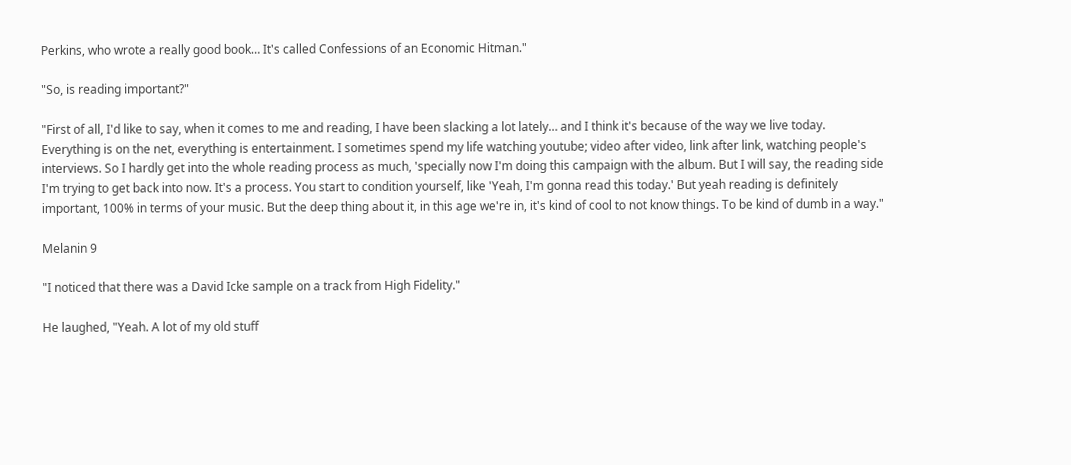Perkins, who wrote a really good book… It's called Confessions of an Economic Hitman."

"So, is reading important?"

"First of all, I'd like to say, when it comes to me and reading, I have been slacking a lot lately… and I think it's because of the way we live today. Everything is on the net, everything is entertainment. I sometimes spend my life watching youtube; video after video, link after link, watching people's interviews. So I hardly get into the whole reading process as much, 'specially now I'm doing this campaign with the album. But I will say, the reading side I'm trying to get back into now. It's a process. You start to condition yourself, like 'Yeah, I'm gonna read this today.' But yeah reading is definitely important, 100% in terms of your music. But the deep thing about it, in this age we're in, it's kind of cool to not know things. To be kind of dumb in a way."

Melanin 9

"I noticed that there was a David Icke sample on a track from High Fidelity."

He laughed, "Yeah. A lot of my old stuff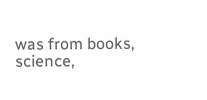was from books, science,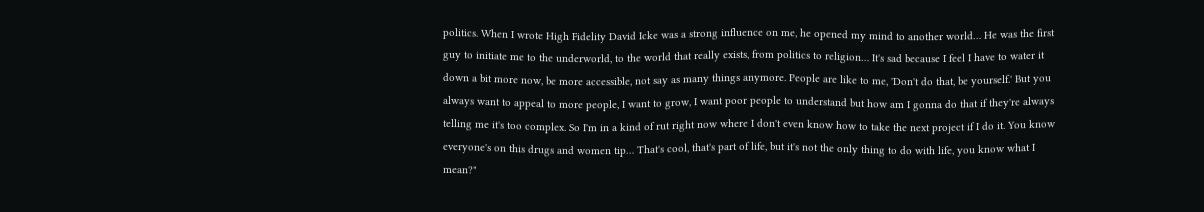politics. When I wrote High Fidelity David Icke was a strong influence on me, he opened my mind to another world… He was the first guy to initiate me to the underworld, to the world that really exists, from politics to religion… It's sad because I feel I have to water it down a bit more now, be more accessible, not say as many things anymore. People are like to me, 'Don't do that, be yourself.' But you always want to appeal to more people, I want to grow, I want poor people to understand but how am I gonna do that if they're always telling me it's too complex. So I'm in a kind of rut right now where I don't even know how to take the next project if I do it. You know everyone's on this drugs and women tip… That's cool, that's part of life, but it's not the only thing to do with life, you know what I mean?"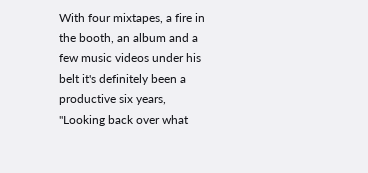With four mixtapes, a fire in the booth, an album and a few music videos under his belt it's definitely been a productive six years, "Looking back over what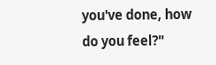you've done, how do you feel?"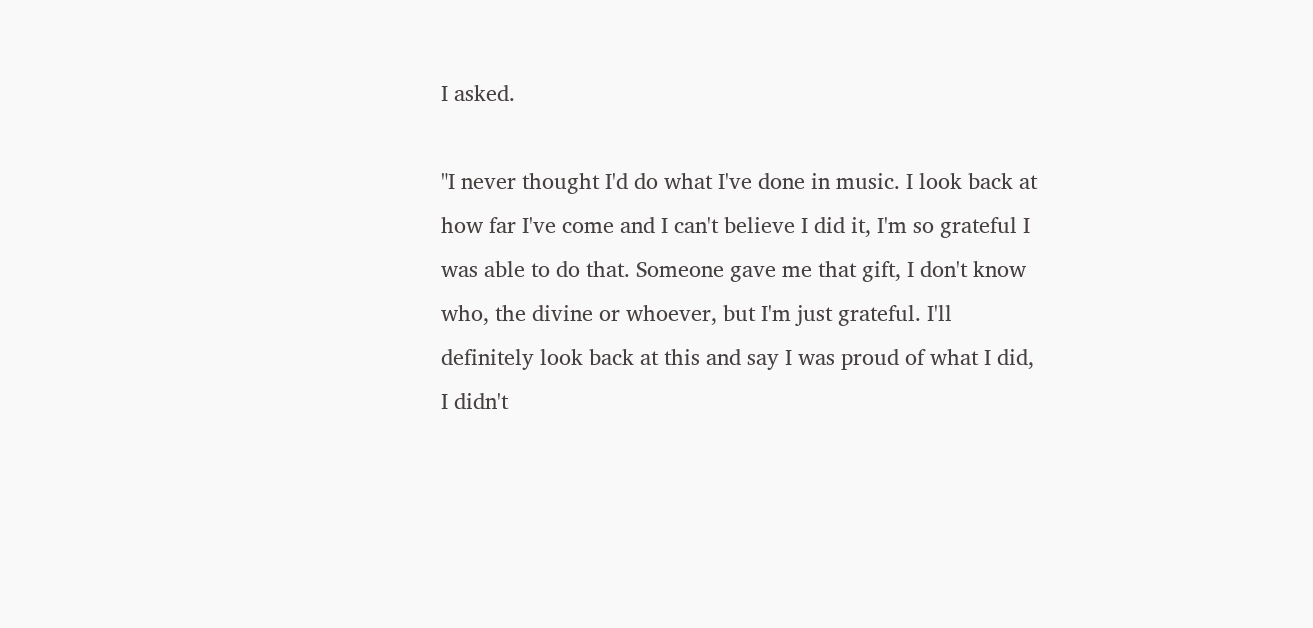I asked.

"I never thought I'd do what I've done in music. I look back at how far I've come and I can't believe I did it, I'm so grateful I was able to do that. Someone gave me that gift, I don't know who, the divine or whoever, but I'm just grateful. I'll definitely look back at this and say I was proud of what I did, I didn't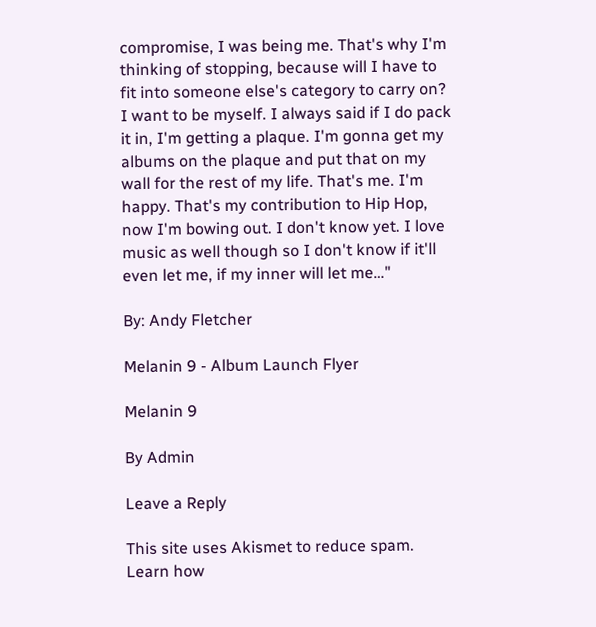compromise, I was being me. That's why I'm thinking of stopping, because will I have to fit into someone else's category to carry on? I want to be myself. I always said if I do pack it in, I'm getting a plaque. I'm gonna get my albums on the plaque and put that on my wall for the rest of my life. That's me. I'm happy. That's my contribution to Hip Hop, now I'm bowing out. I don't know yet. I love music as well though so I don't know if it'll even let me, if my inner will let me…"

By: Andy Fletcher

Melanin 9 - Album Launch Flyer

Melanin 9

By Admin

Leave a Reply

This site uses Akismet to reduce spam. Learn how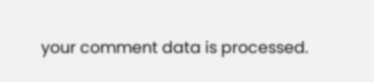your comment data is processed.